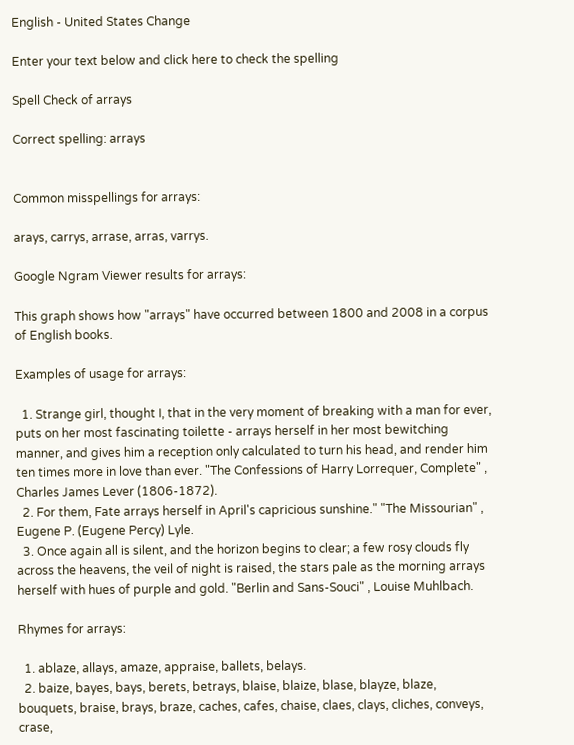English - United States Change

Enter your text below and click here to check the spelling

Spell Check of arrays

Correct spelling: arrays


Common misspellings for arrays:

arays, carrys, arrase, arras, varrys.

Google Ngram Viewer results for arrays:

This graph shows how "arrays" have occurred between 1800 and 2008 in a corpus of English books.

Examples of usage for arrays:

  1. Strange girl, thought I, that in the very moment of breaking with a man for ever, puts on her most fascinating toilette - arrays herself in her most bewitching manner, and gives him a reception only calculated to turn his head, and render him ten times more in love than ever. "The Confessions of Harry Lorrequer, Complete" , Charles James Lever (1806-1872).
  2. For them, Fate arrays herself in April's capricious sunshine." "The Missourian" , Eugene P. (Eugene Percy) Lyle.
  3. Once again all is silent, and the horizon begins to clear; a few rosy clouds fly across the heavens, the veil of night is raised, the stars pale as the morning arrays herself with hues of purple and gold. "Berlin and Sans-Souci" , Louise Muhlbach.

Rhymes for arrays:

  1. ablaze, allays, amaze, appraise, ballets, belays.
  2. baize, bayes, bays, berets, betrays, blaise, blaize, blase, blayze, blaze, bouquets, braise, brays, braze, caches, cafes, chaise, claes, clays, cliches, conveys, crase,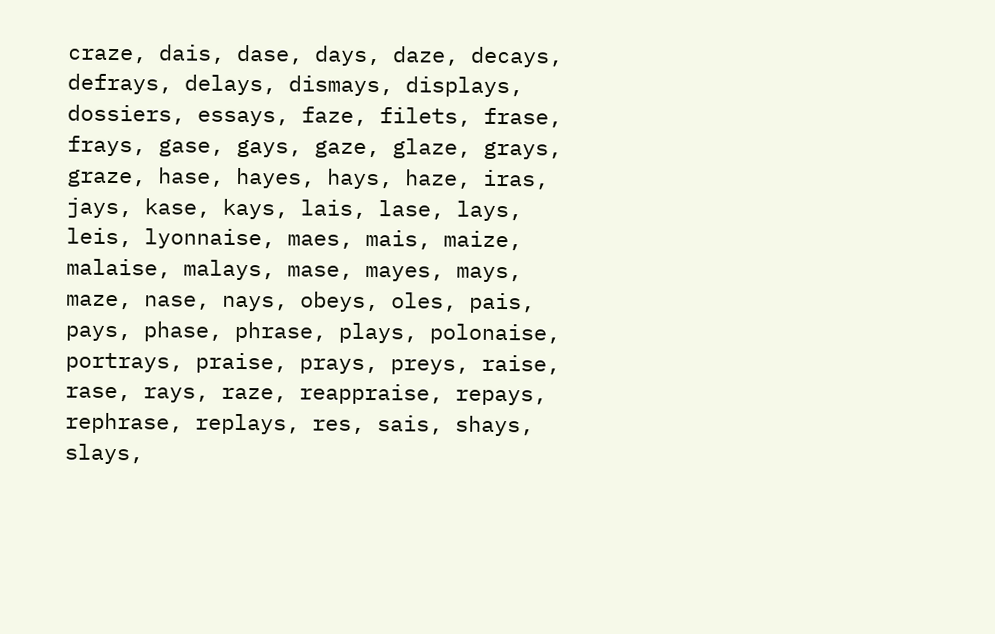craze, dais, dase, days, daze, decays, defrays, delays, dismays, displays, dossiers, essays, faze, filets, frase, frays, gase, gays, gaze, glaze, grays, graze, hase, hayes, hays, haze, iras, jays, kase, kays, lais, lase, lays, leis, lyonnaise, maes, mais, maize, malaise, malays, mase, mayes, mays, maze, nase, nays, obeys, oles, pais, pays, phase, phrase, plays, polonaise, portrays, praise, prays, preys, raise, rase, rays, raze, reappraise, repays, rephrase, replays, res, sais, shays, slays,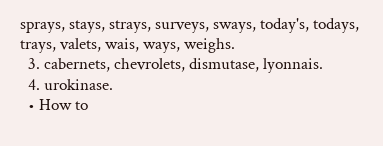sprays, stays, strays, surveys, sways, today's, todays, trays, valets, wais, ways, weighs.
  3. cabernets, chevrolets, dismutase, lyonnais.
  4. urokinase.
  • How to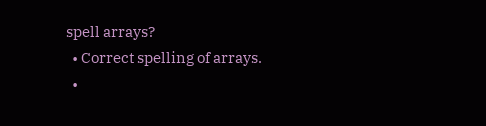spell arrays?
  • Correct spelling of arrays.
  •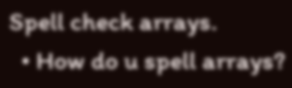Spell check arrays.
  • How do u spell arrays?